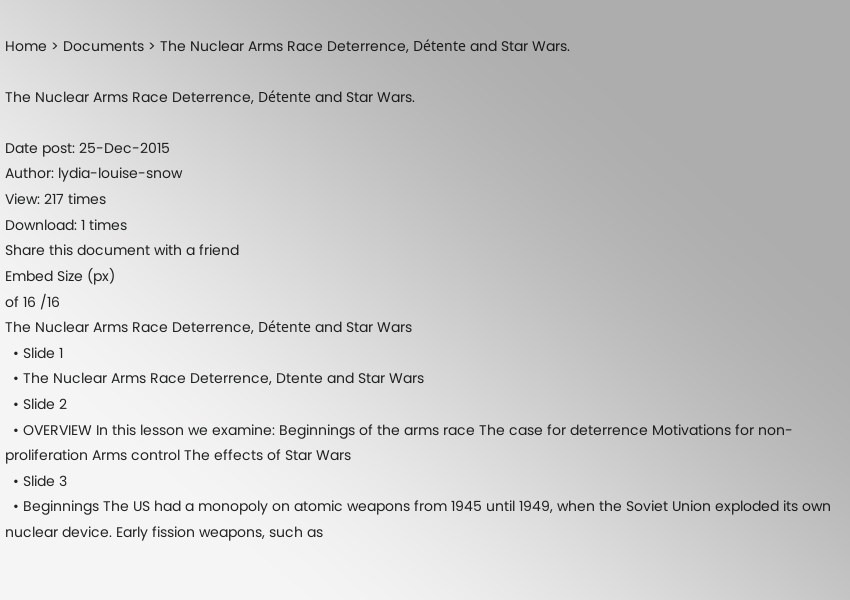Home > Documents > The Nuclear Arms Race Deterrence, Détente and Star Wars.

The Nuclear Arms Race Deterrence, Détente and Star Wars.

Date post: 25-Dec-2015
Author: lydia-louise-snow
View: 217 times
Download: 1 times
Share this document with a friend
Embed Size (px)
of 16 /16
The Nuclear Arms Race Deterrence, Détente and Star Wars
  • Slide 1
  • The Nuclear Arms Race Deterrence, Dtente and Star Wars
  • Slide 2
  • OVERVIEW In this lesson we examine: Beginnings of the arms race The case for deterrence Motivations for non-proliferation Arms control The effects of Star Wars
  • Slide 3
  • Beginnings The US had a monopoly on atomic weapons from 1945 until 1949, when the Soviet Union exploded its own nuclear device. Early fission weapons, such as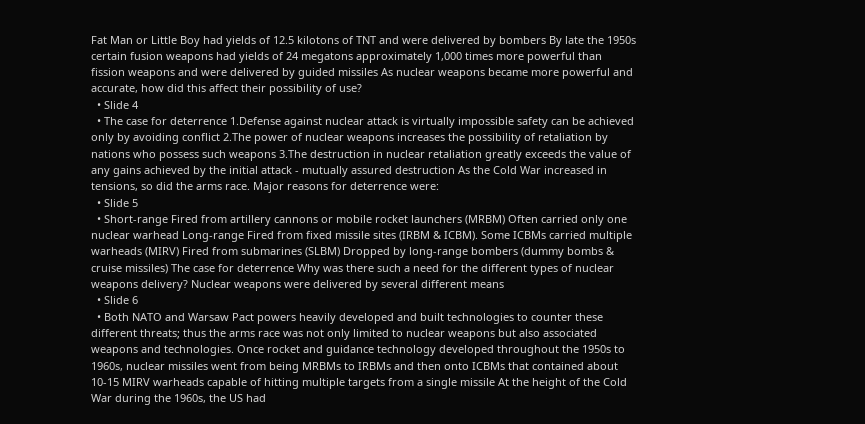Fat Man or Little Boy had yields of 12.5 kilotons of TNT and were delivered by bombers By late the 1950s certain fusion weapons had yields of 24 megatons approximately 1,000 times more powerful than fission weapons and were delivered by guided missiles As nuclear weapons became more powerful and accurate, how did this affect their possibility of use?
  • Slide 4
  • The case for deterrence 1.Defense against nuclear attack is virtually impossible safety can be achieved only by avoiding conflict 2.The power of nuclear weapons increases the possibility of retaliation by nations who possess such weapons 3.The destruction in nuclear retaliation greatly exceeds the value of any gains achieved by the initial attack - mutually assured destruction As the Cold War increased in tensions, so did the arms race. Major reasons for deterrence were:
  • Slide 5
  • Short-range Fired from artillery cannons or mobile rocket launchers (MRBM) Often carried only one nuclear warhead Long-range Fired from fixed missile sites (IRBM & ICBM). Some ICBMs carried multiple warheads (MIRV) Fired from submarines (SLBM) Dropped by long-range bombers (dummy bombs & cruise missiles) The case for deterrence Why was there such a need for the different types of nuclear weapons delivery? Nuclear weapons were delivered by several different means
  • Slide 6
  • Both NATO and Warsaw Pact powers heavily developed and built technologies to counter these different threats; thus the arms race was not only limited to nuclear weapons but also associated weapons and technologies. Once rocket and guidance technology developed throughout the 1950s to 1960s, nuclear missiles went from being MRBMs to IRBMs and then onto ICBMs that contained about 10-15 MIRV warheads capable of hitting multiple targets from a single missile At the height of the Cold War during the 1960s, the US had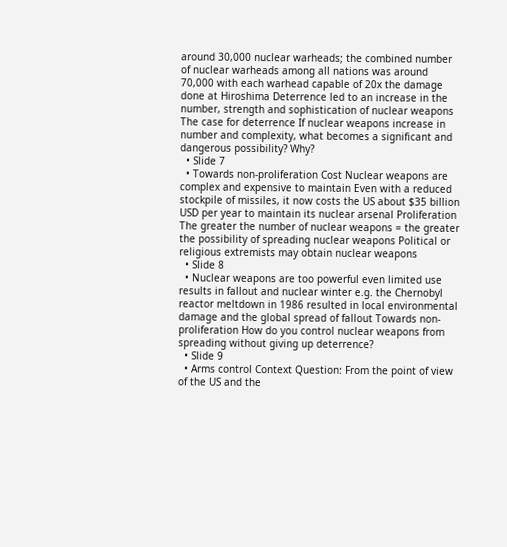around 30,000 nuclear warheads; the combined number of nuclear warheads among all nations was around 70,000 with each warhead capable of 20x the damage done at Hiroshima Deterrence led to an increase in the number, strength and sophistication of nuclear weapons The case for deterrence If nuclear weapons increase in number and complexity, what becomes a significant and dangerous possibility? Why?
  • Slide 7
  • Towards non-proliferation Cost Nuclear weapons are complex and expensive to maintain Even with a reduced stockpile of missiles, it now costs the US about $35 billion USD per year to maintain its nuclear arsenal Proliferation The greater the number of nuclear weapons = the greater the possibility of spreading nuclear weapons Political or religious extremists may obtain nuclear weapons
  • Slide 8
  • Nuclear weapons are too powerful even limited use results in fallout and nuclear winter e.g. the Chernobyl reactor meltdown in 1986 resulted in local environmental damage and the global spread of fallout Towards non-proliferation How do you control nuclear weapons from spreading without giving up deterrence?
  • Slide 9
  • Arms control Context Question: From the point of view of the US and the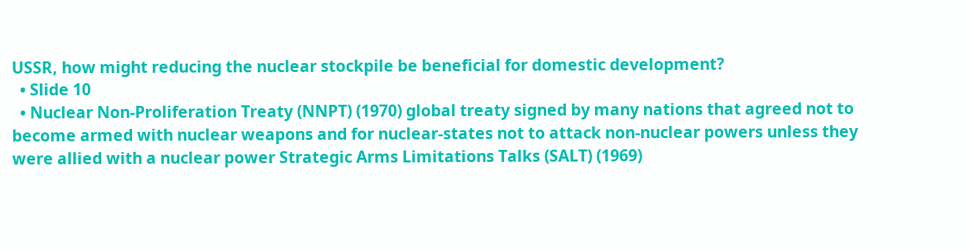USSR, how might reducing the nuclear stockpile be beneficial for domestic development?
  • Slide 10
  • Nuclear Non-Proliferation Treaty (NNPT) (1970) global treaty signed by many nations that agreed not to become armed with nuclear weapons and for nuclear-states not to attack non-nuclear powers unless they were allied with a nuclear power Strategic Arms Limitations Talks (SALT) (1969)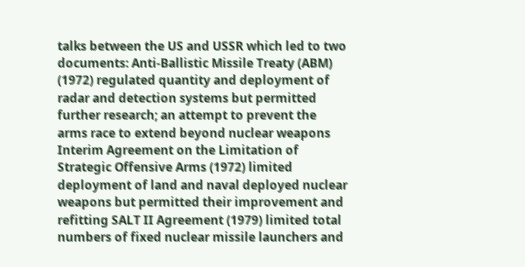talks between the US and USSR which led to two documents: Anti-Ballistic Missile Treaty (ABM) (1972) regulated quantity and deployment of radar and detection systems but permitted further research; an attempt to prevent the arms race to extend beyond nuclear weapons Interim Agreement on the Limitation of Strategic Offensive Arms (1972) limited deployment of land and naval deployed nuclear weapons but permitted their improvement and refitting SALT II Agreement (1979) limited total numbers of fixed nuclear missile launchers and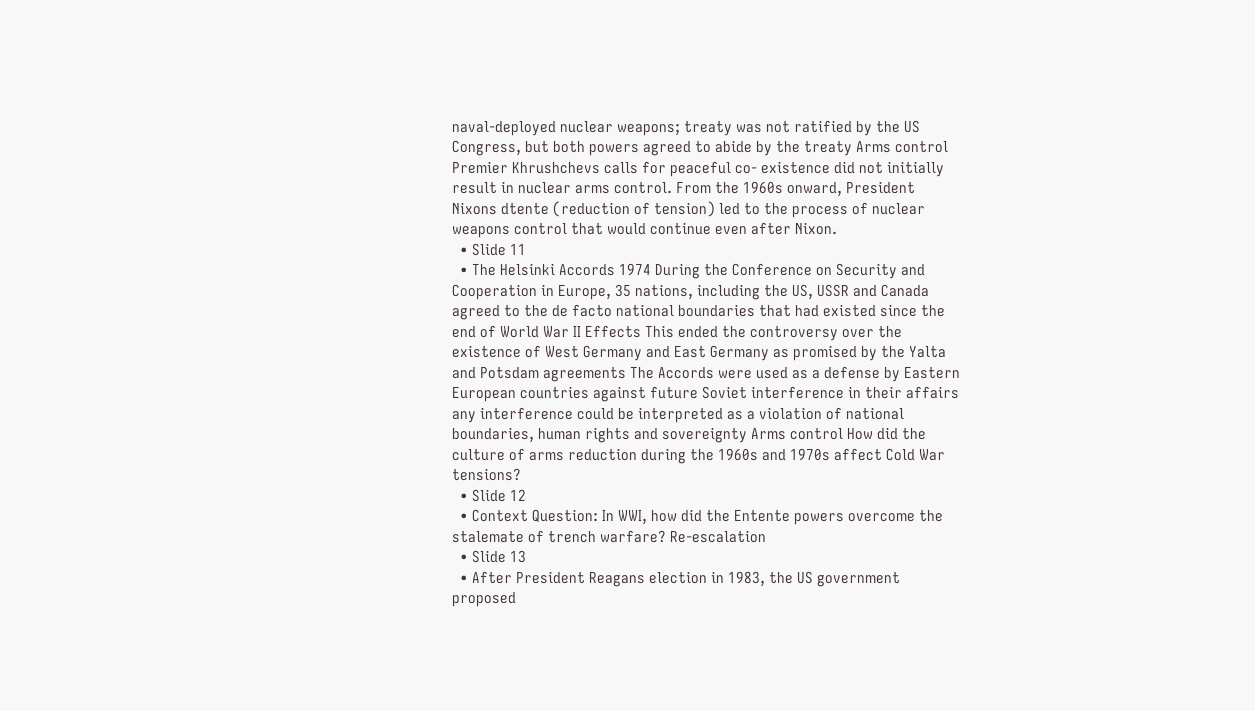naval-deployed nuclear weapons; treaty was not ratified by the US Congress, but both powers agreed to abide by the treaty Arms control Premier Khrushchevs calls for peaceful co- existence did not initially result in nuclear arms control. From the 1960s onward, President Nixons dtente (reduction of tension) led to the process of nuclear weapons control that would continue even after Nixon.
  • Slide 11
  • The Helsinki Accords 1974 During the Conference on Security and Cooperation in Europe, 35 nations, including the US, USSR and Canada agreed to the de facto national boundaries that had existed since the end of World War II Effects This ended the controversy over the existence of West Germany and East Germany as promised by the Yalta and Potsdam agreements The Accords were used as a defense by Eastern European countries against future Soviet interference in their affairs any interference could be interpreted as a violation of national boundaries, human rights and sovereignty Arms control How did the culture of arms reduction during the 1960s and 1970s affect Cold War tensions?
  • Slide 12
  • Context Question: In WWI, how did the Entente powers overcome the stalemate of trench warfare? Re-escalation
  • Slide 13
  • After President Reagans election in 1983, the US government proposed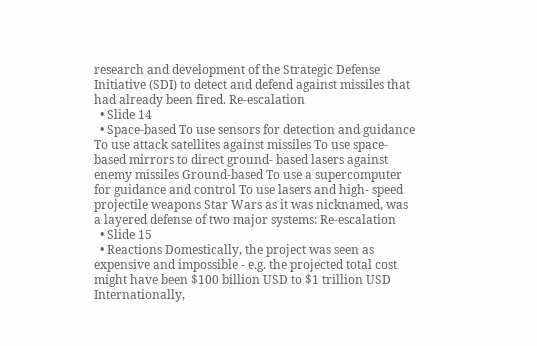research and development of the Strategic Defense Initiative (SDI) to detect and defend against missiles that had already been fired. Re-escalation
  • Slide 14
  • Space-based To use sensors for detection and guidance To use attack satellites against missiles To use space-based mirrors to direct ground- based lasers against enemy missiles Ground-based To use a supercomputer for guidance and control To use lasers and high- speed projectile weapons Star Wars as it was nicknamed, was a layered defense of two major systems: Re-escalation
  • Slide 15
  • Reactions Domestically, the project was seen as expensive and impossible - e.g. the projected total cost might have been $100 billion USD to $1 trillion USD Internationally,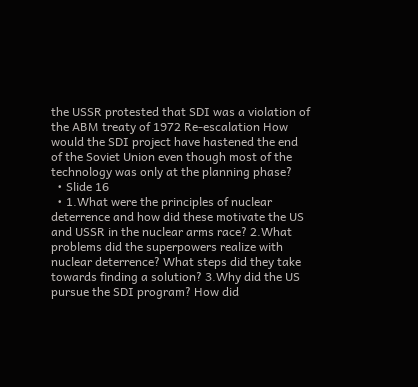the USSR protested that SDI was a violation of the ABM treaty of 1972 Re-escalation How would the SDI project have hastened the end of the Soviet Union even though most of the technology was only at the planning phase?
  • Slide 16
  • 1.What were the principles of nuclear deterrence and how did these motivate the US and USSR in the nuclear arms race? 2.What problems did the superpowers realize with nuclear deterrence? What steps did they take towards finding a solution? 3.Why did the US pursue the SDI program? How did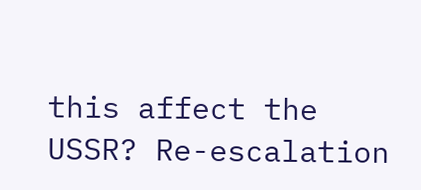this affect the USSR? Re-escalation